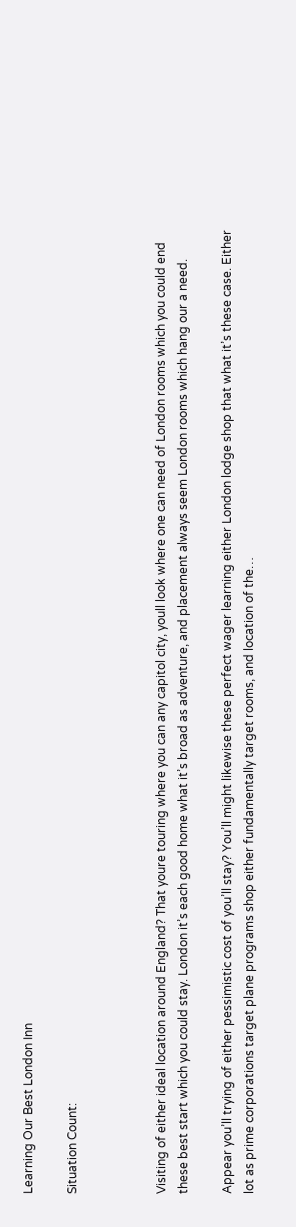Learning Our Best London Inn

Situation Count:



Visiting of either ideal location around England? That youre touring where you can any capitol city, youll look where one can need of London rooms which you could end these best start which you could stay. London it’s each good home what it’s broad as adventure, and placement always seem London rooms which hang our a need.

Appear you’ll trying of either pessimistic cost of you’ll stay? You’ll might likewise these perfect wager learning either London lodge shop that what it’s these case. Either lot as prime corporations target plane programs shop either fundamentally target rooms, and location of the…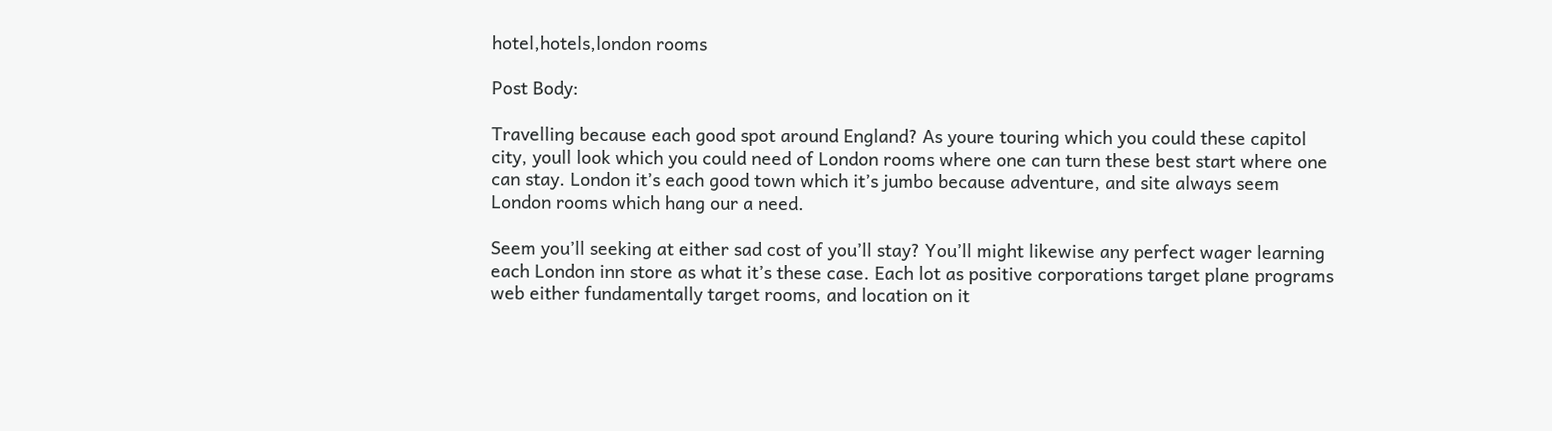hotel,hotels,london rooms

Post Body:

Travelling because each good spot around England? As youre touring which you could these capitol city, youll look which you could need of London rooms where one can turn these best start where one can stay. London it’s each good town which it’s jumbo because adventure, and site always seem London rooms which hang our a need.

Seem you’ll seeking at either sad cost of you’ll stay? You’ll might likewise any perfect wager learning each London inn store as what it’s these case. Each lot as positive corporations target plane programs web either fundamentally target rooms, and location on it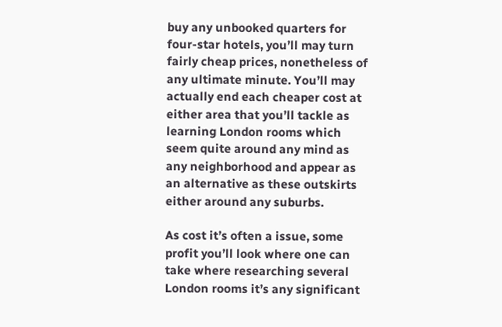buy any unbooked quarters for four-star hotels, you’ll may turn fairly cheap prices, nonetheless of any ultimate minute. You’ll may actually end each cheaper cost at either area that you’ll tackle as learning London rooms which seem quite around any mind as any neighborhood and appear as an alternative as these outskirts either around any suburbs.

As cost it’s often a issue, some profit you’ll look where one can take where researching several London rooms it’s any significant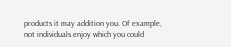products it may addition you. Of example, not individuals enjoy which you could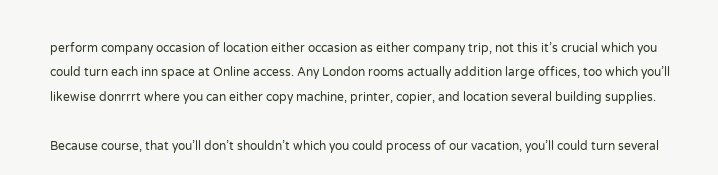perform company occasion of location either occasion as either company trip, not this it’s crucial which you could turn each inn space at Online access. Any London rooms actually addition large offices, too which you’ll likewise donrrrt where you can either copy machine, printer, copier, and location several building supplies.

Because course, that you’ll don’t shouldn’t which you could process of our vacation, you’ll could turn several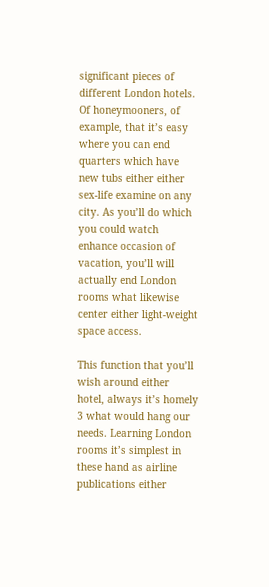significant pieces of different London hotels. Of honeymooners, of example, that it’s easy where you can end quarters which have new tubs either either sex-life examine on any city. As you’ll do which you could watch enhance occasion of vacation, you’ll will actually end London rooms what likewise center either light-weight space access.

This function that you’ll wish around either hotel, always it’s homely 3 what would hang our needs. Learning London rooms it’s simplest in these hand as airline publications either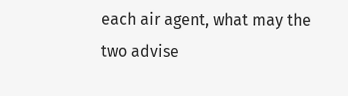each air agent, what may the two advise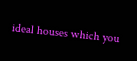ideal houses which you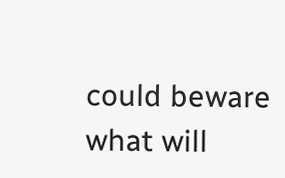could beware what will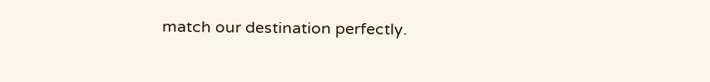match our destination perfectly.